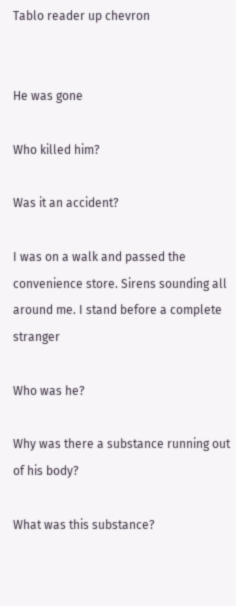Tablo reader up chevron


He was gone

Who killed him?

Was it an accident?

I was on a walk and passed the convenience store. Sirens sounding all around me. I stand before a complete stranger

Who was he?

Why was there a substance running out of his body?

What was this substance?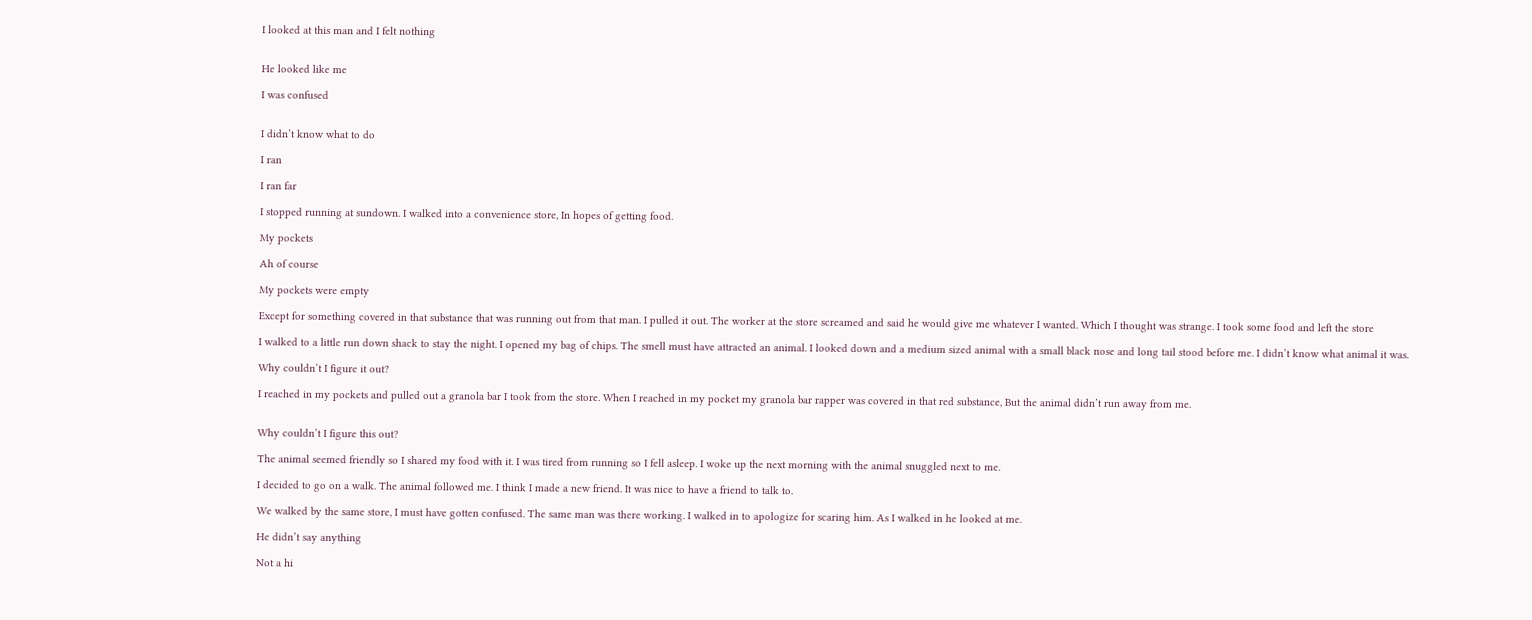I looked at this man and I felt nothing


He looked like me

I was confused


I didn’t know what to do

I ran

I ran far

I stopped running at sundown. I walked into a convenience store, In hopes of getting food.

My pockets

Ah of course

My pockets were empty

Except for something covered in that substance that was running out from that man. I pulled it out. The worker at the store screamed and said he would give me whatever I wanted. Which I thought was strange. I took some food and left the store

I walked to a little run down shack to stay the night. I opened my bag of chips. The smell must have attracted an animal. I looked down and a medium sized animal with a small black nose and long tail stood before me. I didn’t know what animal it was.

Why couldn’t I figure it out?

I reached in my pockets and pulled out a granola bar I took from the store. When I reached in my pocket my granola bar rapper was covered in that red substance, But the animal didn’t run away from me.


Why couldn’t I figure this out?

The animal seemed friendly so I shared my food with it. I was tired from running so I fell asleep. I woke up the next morning with the animal snuggled next to me.

I decided to go on a walk. The animal followed me. I think I made a new friend. It was nice to have a friend to talk to.

We walked by the same store, I must have gotten confused. The same man was there working. I walked in to apologize for scaring him. As I walked in he looked at me.

He didn’t say anything

Not a hi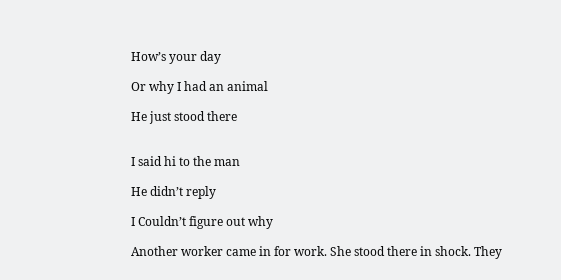How’s your day

Or why I had an animal

He just stood there


I said hi to the man

He didn’t reply

I Couldn’t figure out why

Another worker came in for work. She stood there in shock. They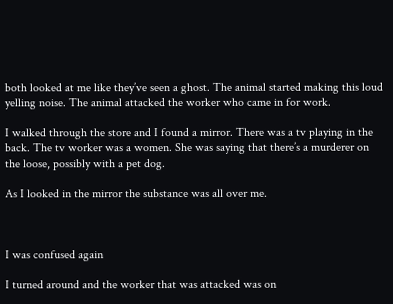both looked at me like they’ve seen a ghost. The animal started making this loud yelling noise. The animal attacked the worker who came in for work.

I walked through the store and I found a mirror. There was a tv playing in the back. The tv worker was a women. She was saying that there’s a murderer on the loose, possibly with a pet dog.

As I looked in the mirror the substance was all over me.



I was confused again

I turned around and the worker that was attacked was on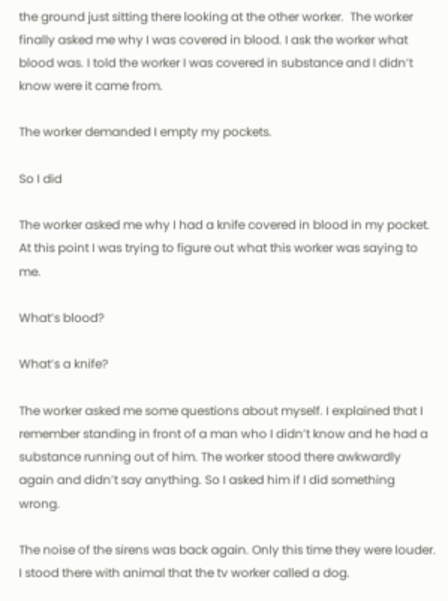the ground just sitting there looking at the other worker.  The worker finally asked me why I was covered in blood. I ask the worker what blood was. I told the worker I was covered in substance and I didn’t know were it came from.

The worker demanded I empty my pockets.

So I did

The worker asked me why I had a knife covered in blood in my pocket. At this point I was trying to figure out what this worker was saying to me.

What’s blood?

What’s a knife?

The worker asked me some questions about myself. I explained that I remember standing in front of a man who I didn’t know and he had a substance running out of him. The worker stood there awkwardly again and didn’t say anything. So I asked him if I did something wrong.

The noise of the sirens was back again. Only this time they were louder. I stood there with animal that the tv worker called a dog.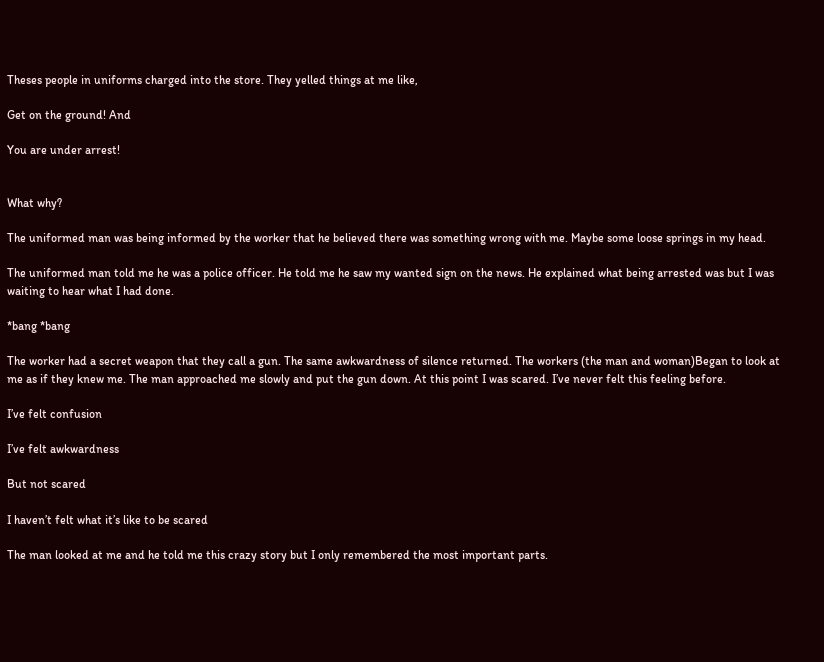Theses people in uniforms charged into the store. They yelled things at me like,

Get on the ground! And

You are under arrest!


What why?

The uniformed man was being informed by the worker that he believed there was something wrong with me. Maybe some loose springs in my head.

The uniformed man told me he was a police officer. He told me he saw my wanted sign on the news. He explained what being arrested was but I was waiting to hear what I had done.

*bang *bang

The worker had a secret weapon that they call a gun. The same awkwardness of silence returned. The workers (the man and woman)Began to look at me as if they knew me. The man approached me slowly and put the gun down. At this point I was scared. I’ve never felt this feeling before.

I’ve felt confusion

I’ve felt awkwardness

But not scared

I haven’t felt what it’s like to be scared

The man looked at me and he told me this crazy story but I only remembered the most important parts.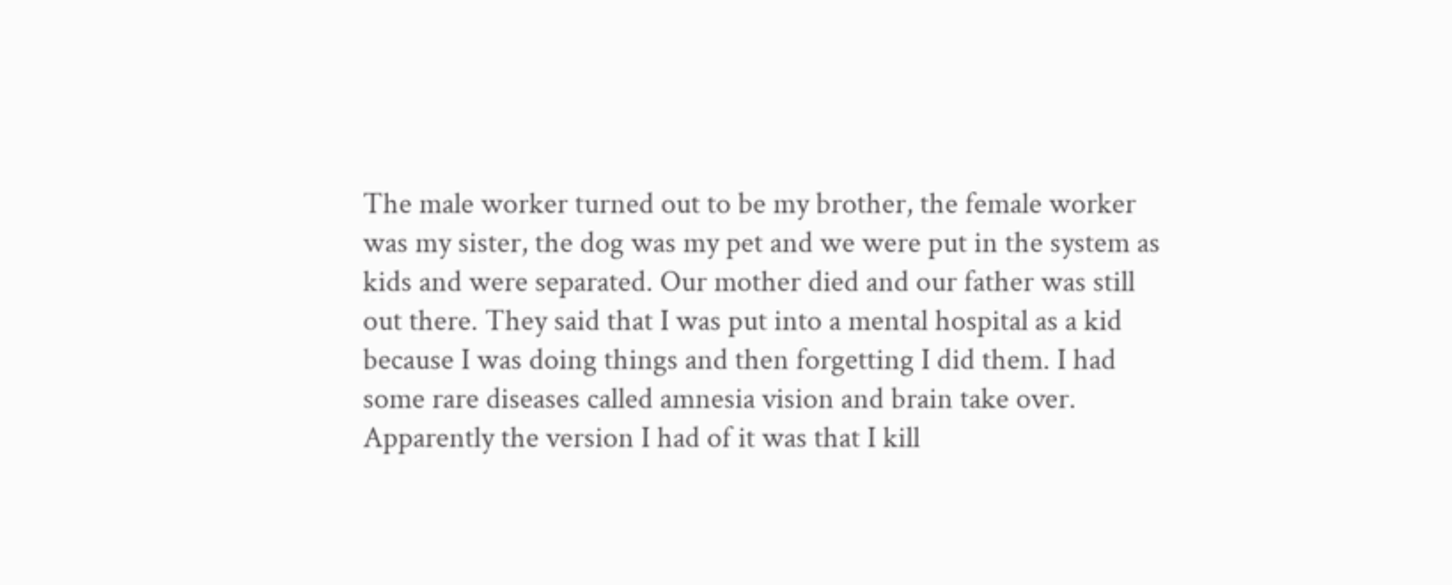The male worker turned out to be my brother, the female worker was my sister, the dog was my pet and we were put in the system as kids and were separated. Our mother died and our father was still out there. They said that I was put into a mental hospital as a kid because I was doing things and then forgetting I did them. I had some rare diseases called amnesia vision and brain take over. Apparently the version I had of it was that I kill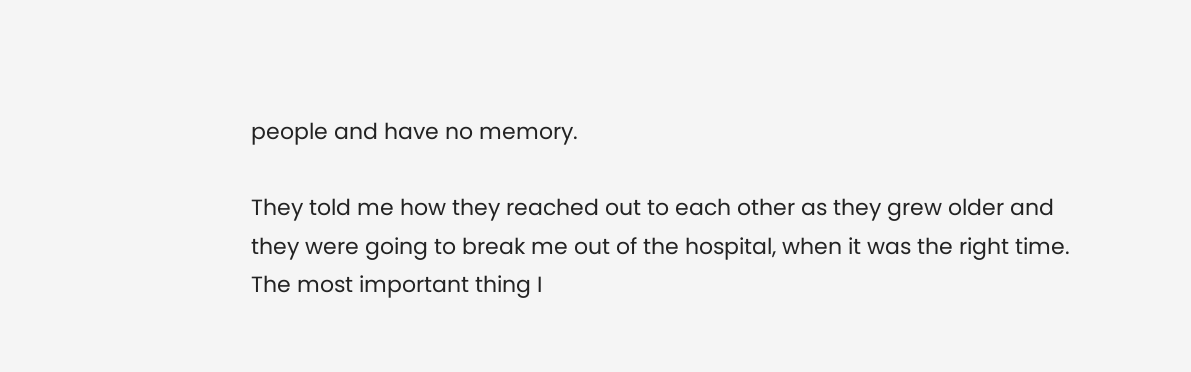people and have no memory.

They told me how they reached out to each other as they grew older and they were going to break me out of the hospital, when it was the right time. The most important thing I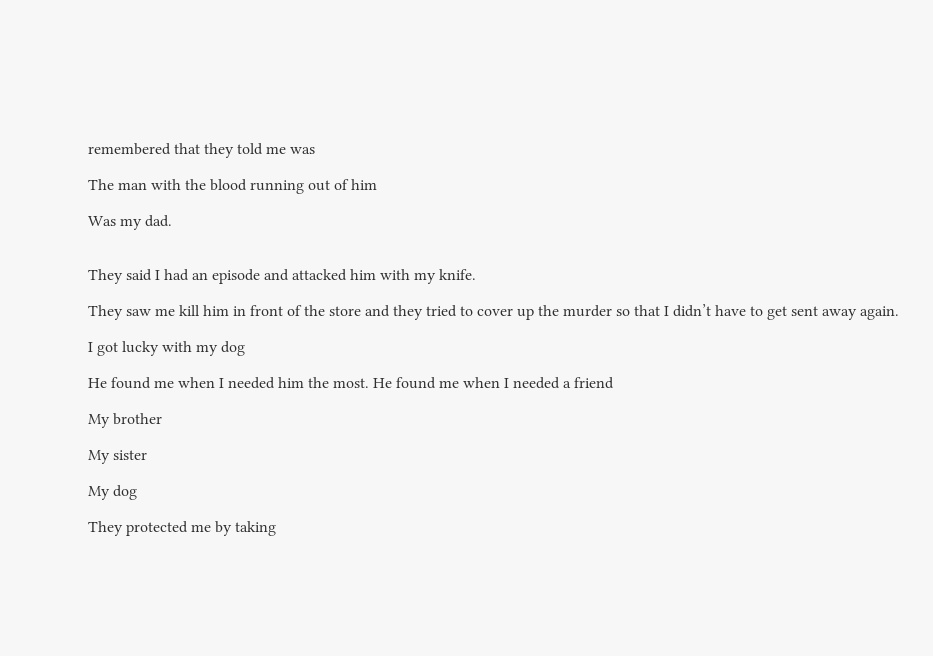remembered that they told me was

The man with the blood running out of him

Was my dad.


They said I had an episode and attacked him with my knife.

They saw me kill him in front of the store and they tried to cover up the murder so that I didn’t have to get sent away again.

I got lucky with my dog

He found me when I needed him the most. He found me when I needed a friend

My brother

My sister

My dog

They protected me by taking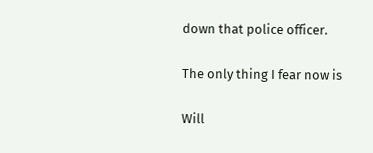down that police officer.

The only thing I fear now is

Will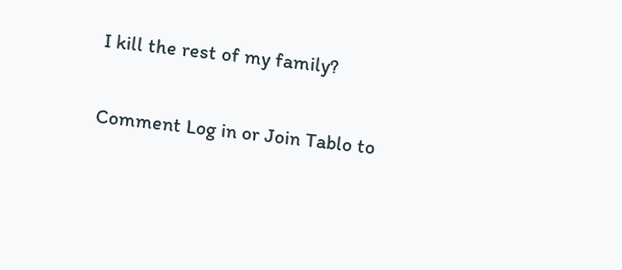I kill the rest of my family?

Comment Log in or Join Tablo to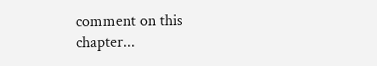comment on this chapter...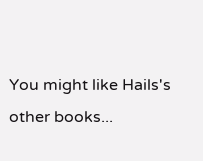You might like Hails's other books...